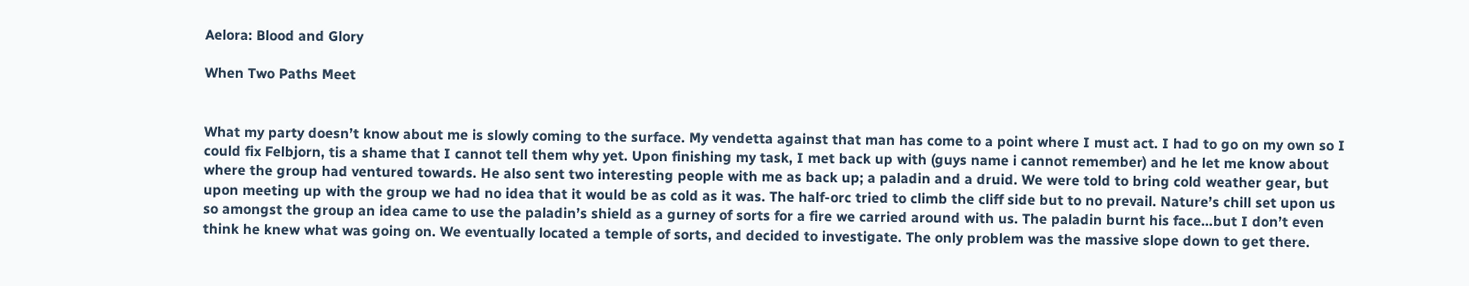Aelora: Blood and Glory

When Two Paths Meet


What my party doesn’t know about me is slowly coming to the surface. My vendetta against that man has come to a point where I must act. I had to go on my own so I could fix Felbjorn, tis a shame that I cannot tell them why yet. Upon finishing my task, I met back up with (guys name i cannot remember) and he let me know about where the group had ventured towards. He also sent two interesting people with me as back up; a paladin and a druid. We were told to bring cold weather gear, but upon meeting up with the group we had no idea that it would be as cold as it was. The half-orc tried to climb the cliff side but to no prevail. Nature’s chill set upon us so amongst the group an idea came to use the paladin’s shield as a gurney of sorts for a fire we carried around with us. The paladin burnt his face…but I don’t even think he knew what was going on. We eventually located a temple of sorts, and decided to investigate. The only problem was the massive slope down to get there.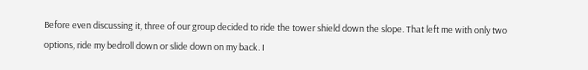Before even discussing it, three of our group decided to ride the tower shield down the slope. That left me with only two options, ride my bedroll down or slide down on my back. I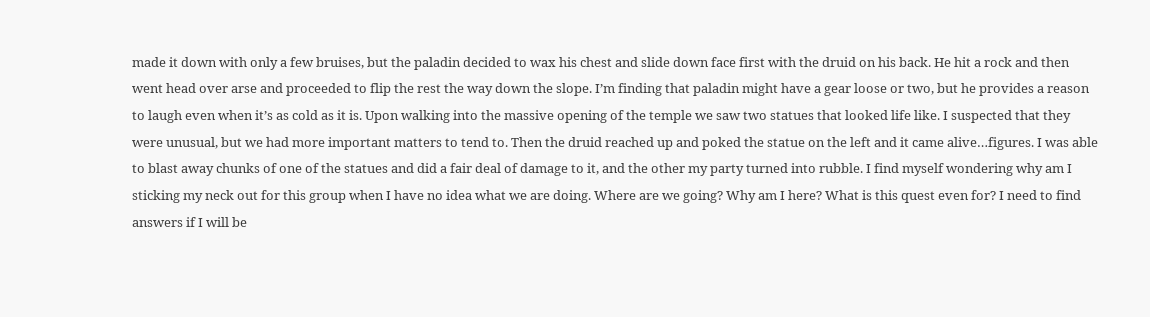made it down with only a few bruises, but the paladin decided to wax his chest and slide down face first with the druid on his back. He hit a rock and then went head over arse and proceeded to flip the rest the way down the slope. I’m finding that paladin might have a gear loose or two, but he provides a reason to laugh even when it’s as cold as it is. Upon walking into the massive opening of the temple we saw two statues that looked life like. I suspected that they were unusual, but we had more important matters to tend to. Then the druid reached up and poked the statue on the left and it came alive…figures. I was able to blast away chunks of one of the statues and did a fair deal of damage to it, and the other my party turned into rubble. I find myself wondering why am I sticking my neck out for this group when I have no idea what we are doing. Where are we going? Why am I here? What is this quest even for? I need to find answers if I will be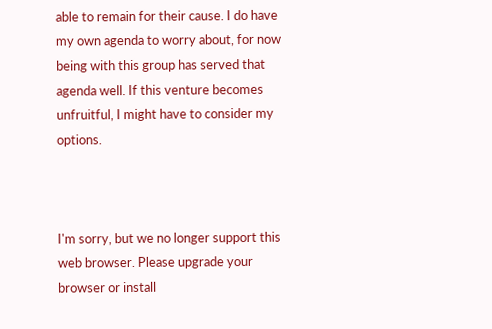able to remain for their cause. I do have my own agenda to worry about, for now being with this group has served that agenda well. If this venture becomes unfruitful, I might have to consider my options.



I'm sorry, but we no longer support this web browser. Please upgrade your browser or install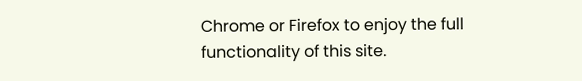Chrome or Firefox to enjoy the full functionality of this site.